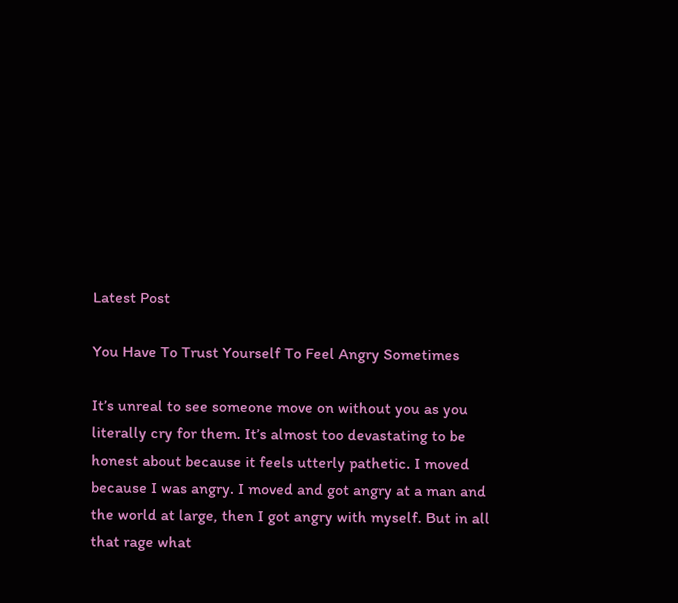Latest Post

You Have To Trust Yourself To Feel Angry Sometimes

It’s unreal to see someone move on without you as you literally cry for them. It’s almost too devastating to be honest about because it feels utterly pathetic. I moved because I was angry. I moved and got angry at a man and the world at large, then I got angry with myself. But in all that rage what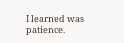I learned was patience.